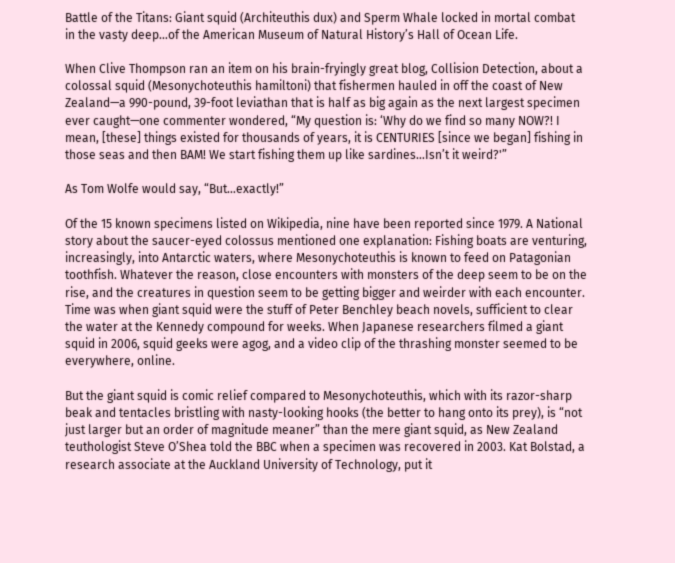Battle of the Titans: Giant squid (Architeuthis dux) and Sperm Whale locked in mortal combat in the vasty deep…of the American Museum of Natural History’s Hall of Ocean Life.

When Clive Thompson ran an item on his brain-fryingly great blog, Collision Detection, about a colossal squid (Mesonychoteuthis hamiltoni) that fishermen hauled in off the coast of New Zealand—a 990-pound, 39-foot leviathan that is half as big again as the next largest specimen ever caught—one commenter wondered, “My question is: ‘Why do we find so many NOW?! I mean, [these] things existed for thousands of years, it is CENTURIES [since we began] fishing in those seas and then BAM! We start fishing them up like sardines…Isn’t it weird?'”

As Tom Wolfe would say, “But…exactly!”

Of the 15 known specimens listed on Wikipedia, nine have been reported since 1979. A National story about the saucer-eyed colossus mentioned one explanation: Fishing boats are venturing, increasingly, into Antarctic waters, where Mesonychoteuthis is known to feed on Patagonian toothfish. Whatever the reason, close encounters with monsters of the deep seem to be on the rise, and the creatures in question seem to be getting bigger and weirder with each encounter. Time was when giant squid were the stuff of Peter Benchley beach novels, sufficient to clear the water at the Kennedy compound for weeks. When Japanese researchers filmed a giant squid in 2006, squid geeks were agog, and a video clip of the thrashing monster seemed to be everywhere, online.

But the giant squid is comic relief compared to Mesonychoteuthis, which with its razor-sharp beak and tentacles bristling with nasty-looking hooks (the better to hang onto its prey), is “not just larger but an order of magnitude meaner” than the mere giant squid, as New Zealand teuthologist Steve O’Shea told the BBC when a specimen was recovered in 2003. Kat Bolstad, a research associate at the Auckland University of Technology, put it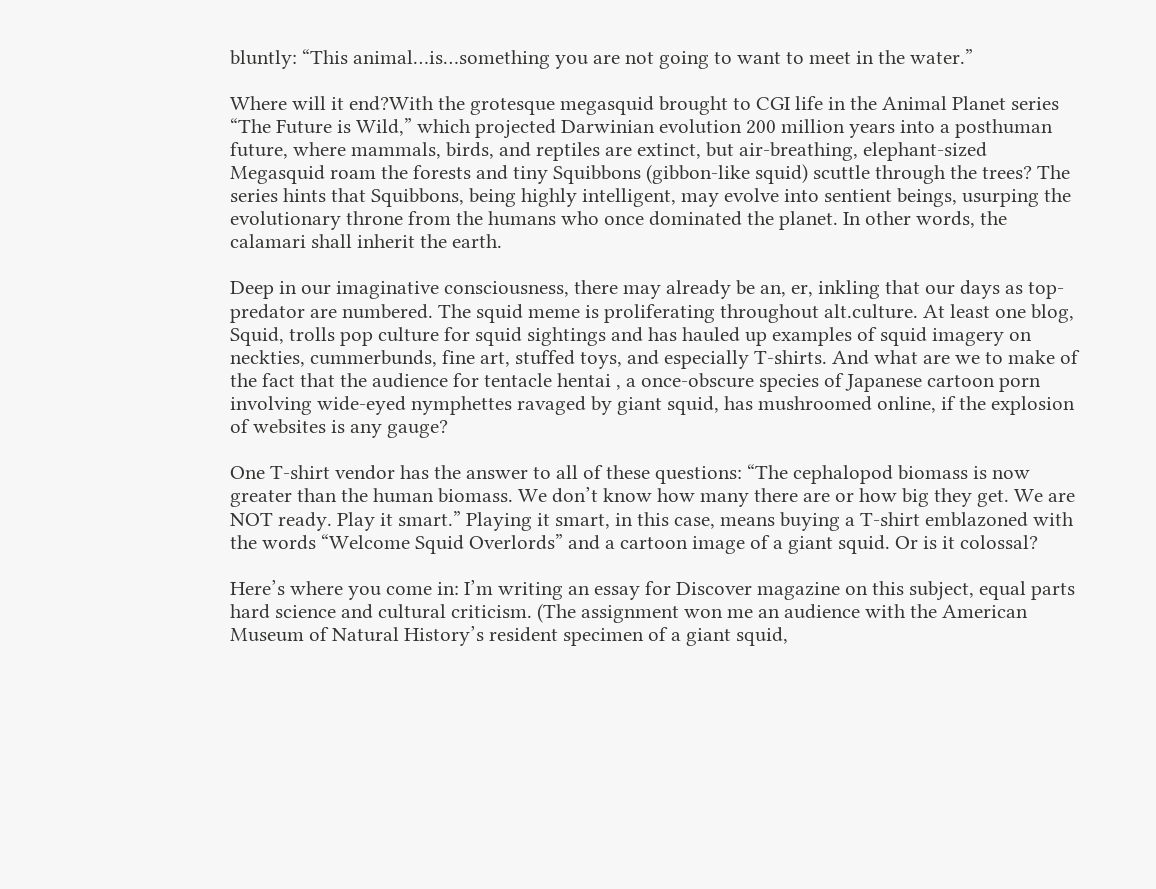bluntly: “This animal…is…something you are not going to want to meet in the water.”

Where will it end?With the grotesque megasquid brought to CGI life in the Animal Planet series “The Future is Wild,” which projected Darwinian evolution 200 million years into a posthuman future, where mammals, birds, and reptiles are extinct, but air-breathing, elephant-sized Megasquid roam the forests and tiny Squibbons (gibbon-like squid) scuttle through the trees? The series hints that Squibbons, being highly intelligent, may evolve into sentient beings, usurping the evolutionary throne from the humans who once dominated the planet. In other words, the calamari shall inherit the earth.

Deep in our imaginative consciousness, there may already be an, er, inkling that our days as top-predator are numbered. The squid meme is proliferating throughout alt.culture. At least one blog, Squid, trolls pop culture for squid sightings and has hauled up examples of squid imagery on neckties, cummerbunds, fine art, stuffed toys, and especially T-shirts. And what are we to make of the fact that the audience for tentacle hentai , a once-obscure species of Japanese cartoon porn involving wide-eyed nymphettes ravaged by giant squid, has mushroomed online, if the explosion of websites is any gauge?

One T-shirt vendor has the answer to all of these questions: “The cephalopod biomass is now greater than the human biomass. We don’t know how many there are or how big they get. We are NOT ready. Play it smart.” Playing it smart, in this case, means buying a T-shirt emblazoned with the words “Welcome Squid Overlords” and a cartoon image of a giant squid. Or is it colossal?

Here’s where you come in: I’m writing an essay for Discover magazine on this subject, equal parts hard science and cultural criticism. (The assignment won me an audience with the American Museum of Natural History’s resident specimen of a giant squid,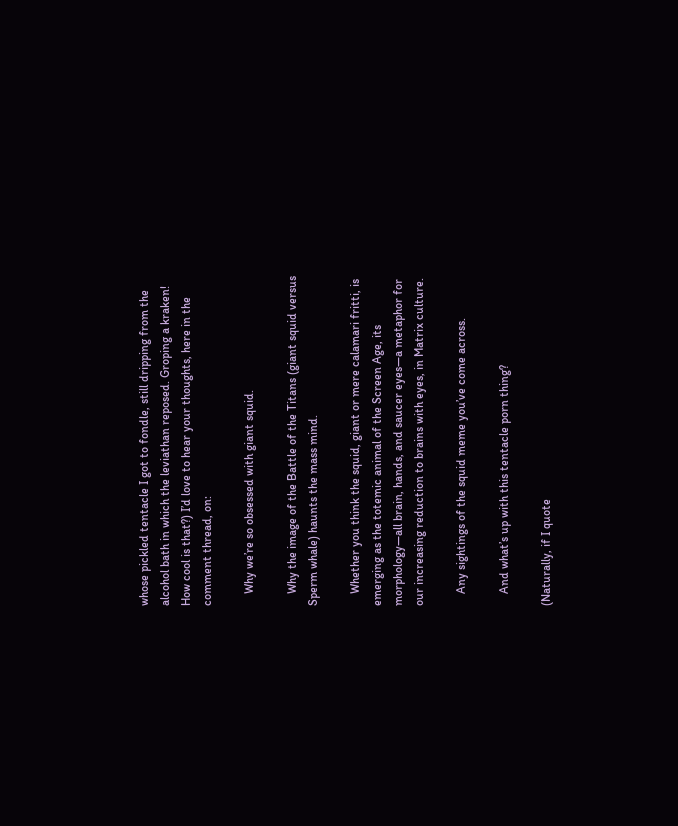whose pickled tentacle I got to fondle, still dripping from the alcohol bath in which the leviathan reposed. Groping a kraken! How cool is that?) I’d love to hear your thoughts, here in the comment thread, on:

    Why we’re so obsessed with giant squid.

    Why the image of the Battle of the Titans (giant squid versus Sperm whale) haunts the mass mind.

    Whether you think the squid, giant or mere calamari fritti, is emerging as the totemic animal of the Screen Age, its morphology—all brain, hands, and saucer eyes—a metaphor for our increasing reduction to brains with eyes, in Matrix culture.

    Any sightings of the squid meme you’ve come across.

    And what’s up with this tentacle porn thing?

(Naturally, if I quote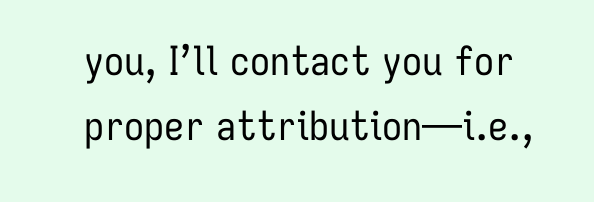you, I’ll contact you for proper attribution—i.e.,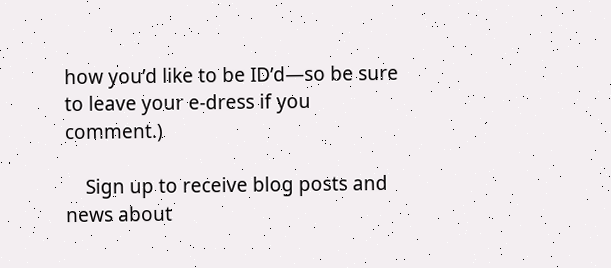how you’d like to be ID’d—so be sure to leave your e-dress if you comment.)

    Sign up to receive blog posts and news about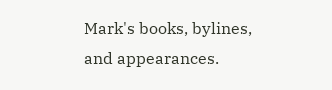Mark's books, bylines, and appearances.